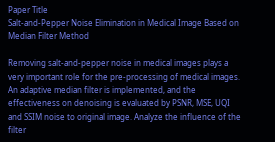Paper Title
Salt-and-Pepper Noise Elimination in Medical Image Based on Median Filter Method

Removing salt-and-pepper noise in medical images plays a very important role for the pre-processing of medical images. An adaptive median filter is implemented, and the effectiveness on denoising is evaluated by PSNR, MSE, UQI and SSIM noise to original image. Analyze the influence of the filter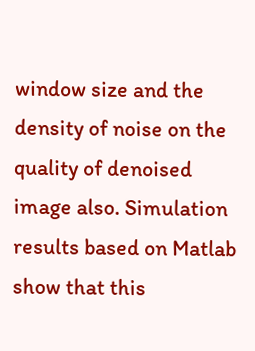window size and the density of noise on the quality of denoised image also. Simulation results based on Matlab show that this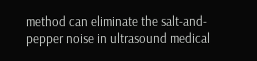method can eliminate the salt-and-pepper noise in ultrasound medical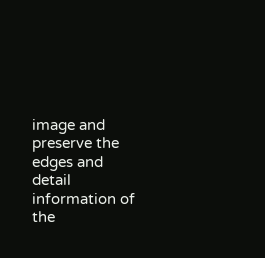image and preserve the edges and detail information of the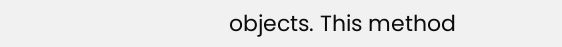objects. This method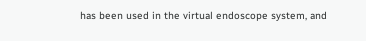has been used in the virtual endoscope system, and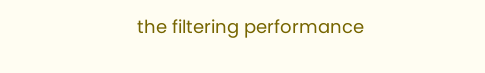the filtering performance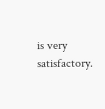is very satisfactory.